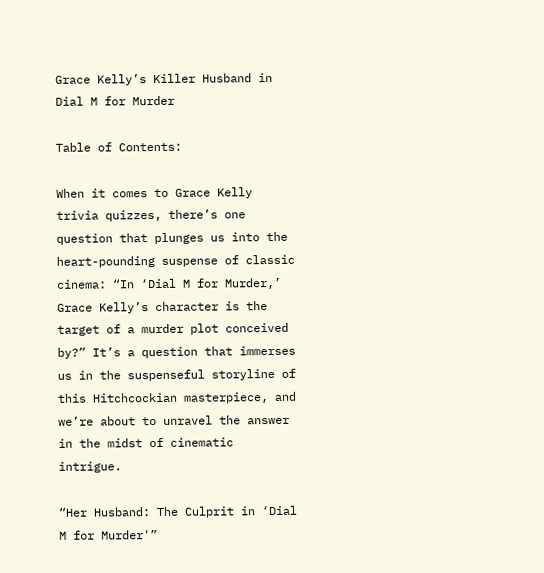Grace Kelly’s Killer Husband in Dial M for Murder

Table of Contents:

When it comes to Grace Kelly trivia quizzes, there’s one question that plunges us into the heart-pounding suspense of classic cinema: “In ‘Dial M for Murder,’ Grace Kelly’s character is the target of a murder plot conceived by?” It’s a question that immerses us in the suspenseful storyline of this Hitchcockian masterpiece, and we’re about to unravel the answer in the midst of cinematic intrigue.

“Her Husband: The Culprit in ‘Dial M for Murder'”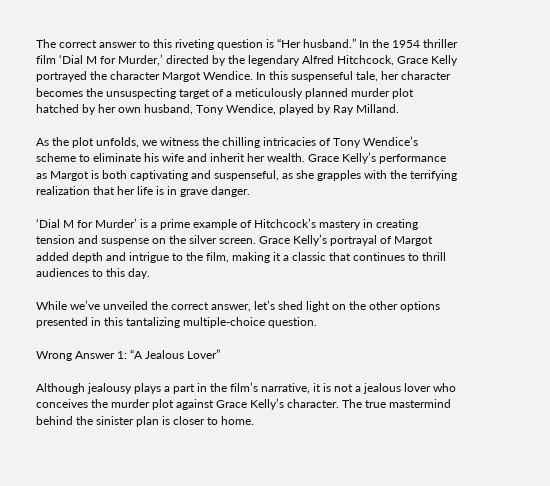The correct answer to this riveting question is “Her husband.” In the 1954 thriller film ‘Dial M for Murder,’ directed by the legendary Alfred Hitchcock, Grace Kelly portrayed the character Margot Wendice. In this suspenseful tale, her character becomes the unsuspecting target of a meticulously planned murder plot hatched by her own husband, Tony Wendice, played by Ray Milland.

As the plot unfolds, we witness the chilling intricacies of Tony Wendice’s scheme to eliminate his wife and inherit her wealth. Grace Kelly’s performance as Margot is both captivating and suspenseful, as she grapples with the terrifying realization that her life is in grave danger.

‘Dial M for Murder’ is a prime example of Hitchcock’s mastery in creating tension and suspense on the silver screen. Grace Kelly’s portrayal of Margot added depth and intrigue to the film, making it a classic that continues to thrill audiences to this day.

While we’ve unveiled the correct answer, let’s shed light on the other options presented in this tantalizing multiple-choice question.

Wrong Answer 1: “A Jealous Lover”

Although jealousy plays a part in the film’s narrative, it is not a jealous lover who conceives the murder plot against Grace Kelly’s character. The true mastermind behind the sinister plan is closer to home.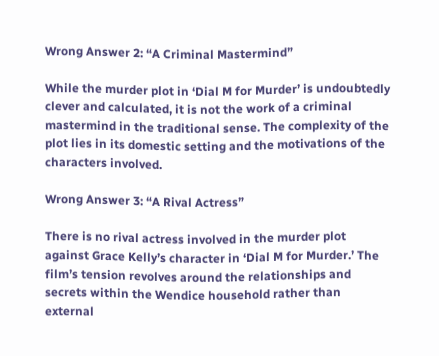Wrong Answer 2: “A Criminal Mastermind”

While the murder plot in ‘Dial M for Murder’ is undoubtedly clever and calculated, it is not the work of a criminal mastermind in the traditional sense. The complexity of the plot lies in its domestic setting and the motivations of the characters involved.

Wrong Answer 3: “A Rival Actress”

There is no rival actress involved in the murder plot against Grace Kelly’s character in ‘Dial M for Murder.’ The film’s tension revolves around the relationships and secrets within the Wendice household rather than external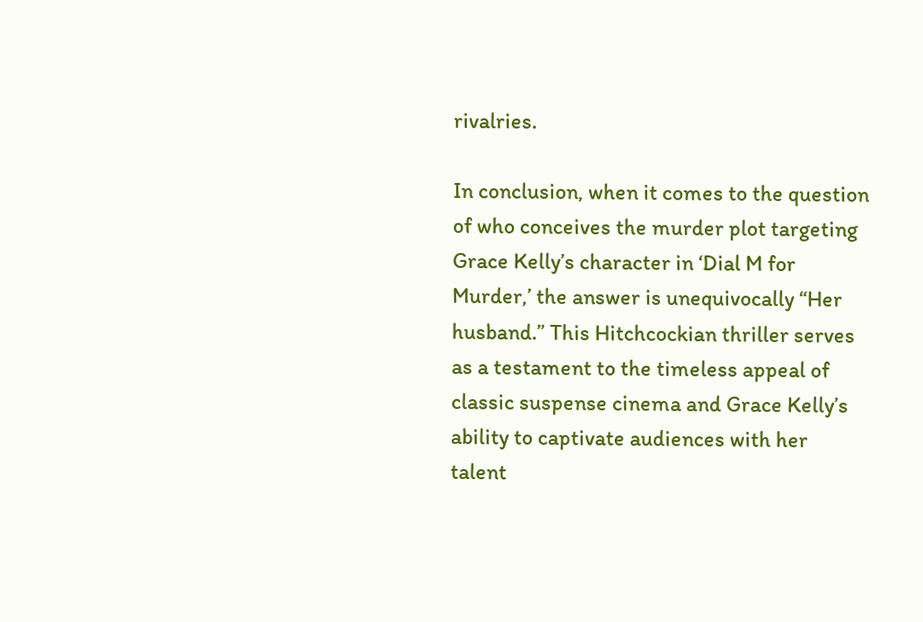rivalries.

In conclusion, when it comes to the question of who conceives the murder plot targeting Grace Kelly’s character in ‘Dial M for Murder,’ the answer is unequivocally “Her husband.” This Hitchcockian thriller serves as a testament to the timeless appeal of classic suspense cinema and Grace Kelly’s ability to captivate audiences with her talent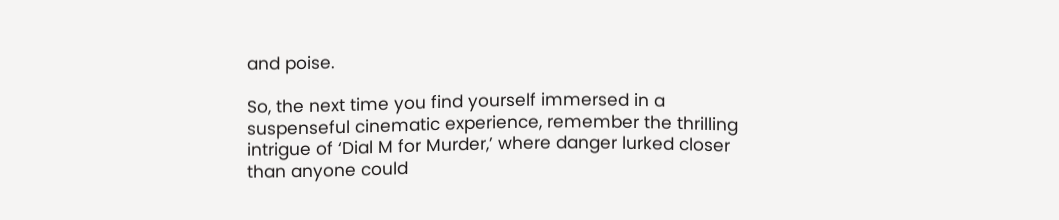and poise.

So, the next time you find yourself immersed in a suspenseful cinematic experience, remember the thrilling intrigue of ‘Dial M for Murder,’ where danger lurked closer than anyone could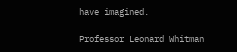have imagined.

Professor Leonard Whitman